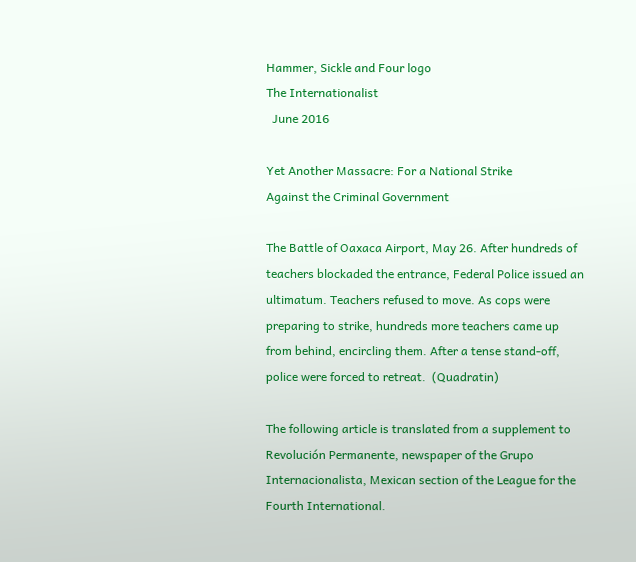Hammer, Sickle and Four logo
The Internationalist
  June 2016

Yet Another Massacre: For a National Strike
Against the Criminal Government

The Battle of Oaxaca Airport, May 26. After hundreds of teachers blockaded the entrance, Federal Police issued an ultimatum. Teachers refused to move. As cops were preparing to strike, hundreds more teachers came up from behind, encircling them. After a tense stand-off, police were forced to retreat.  (Quadratin)

The following article is translated from a supplement to Revolución Permanente, newspaper of the Grupo Internacionalista, Mexican section of the League for the Fourth International.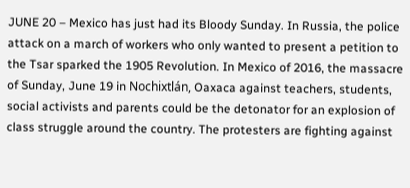JUNE 20 – Mexico has just had its Bloody Sunday. In Russia, the police attack on a march of workers who only wanted to present a petition to the Tsar sparked the 1905 Revolution. In Mexico of 2016, the massacre of Sunday, June 19 in Nochixtlán, Oaxaca against teachers, students, social activists and parents could be the detonator for an explosion of class struggle around the country. The protesters are fighting against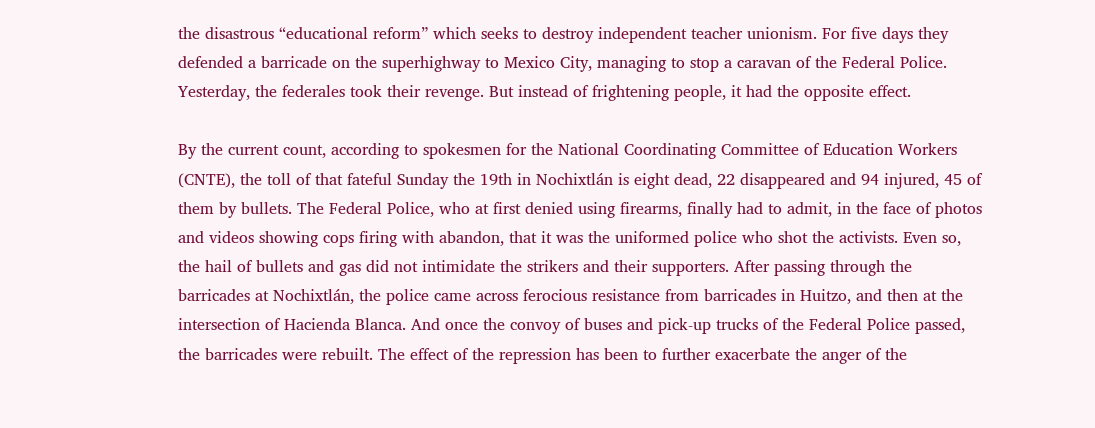the disastrous “educational reform” which seeks to destroy independent teacher unionism. For five days they defended a barricade on the superhighway to Mexico City, managing to stop a caravan of the Federal Police. Yesterday, the federales took their revenge. But instead of frightening people, it had the opposite effect.

By the current count, according to spokesmen for the National Coordinating Committee of Education Workers (CNTE), the toll of that fateful Sunday the 19th in Nochixtlán is eight dead, 22 disappeared and 94 injured, 45 of them by bullets. The Federal Police, who at first denied using firearms, finally had to admit, in the face of photos and videos showing cops firing with abandon, that it was the uniformed police who shot the activists. Even so, the hail of bullets and gas did not intimidate the strikers and their supporters. After passing through the barricades at Nochixtlán, the police came across ferocious resistance from barricades in Huitzo, and then at the intersection of Hacienda Blanca. And once the convoy of buses and pick-up trucks of the Federal Police passed, the barricades were rebuilt. The effect of the repression has been to further exacerbate the anger of the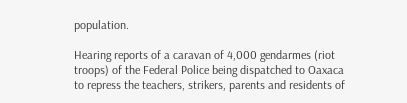population.

Hearing reports of a caravan of 4,000 gendarmes (riot troops) of the Federal Police being dispatched to Oaxaca to repress the teachers, strikers, parents and residents of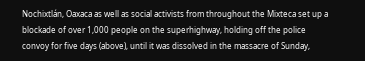Nochixtlán, Oaxaca as well as social activists from throughout the Mixteca set up a blockade of over 1,000 people on the superhighway, holding off the police convoy for five days (above), until it was dissolved in the massacre of Sunday,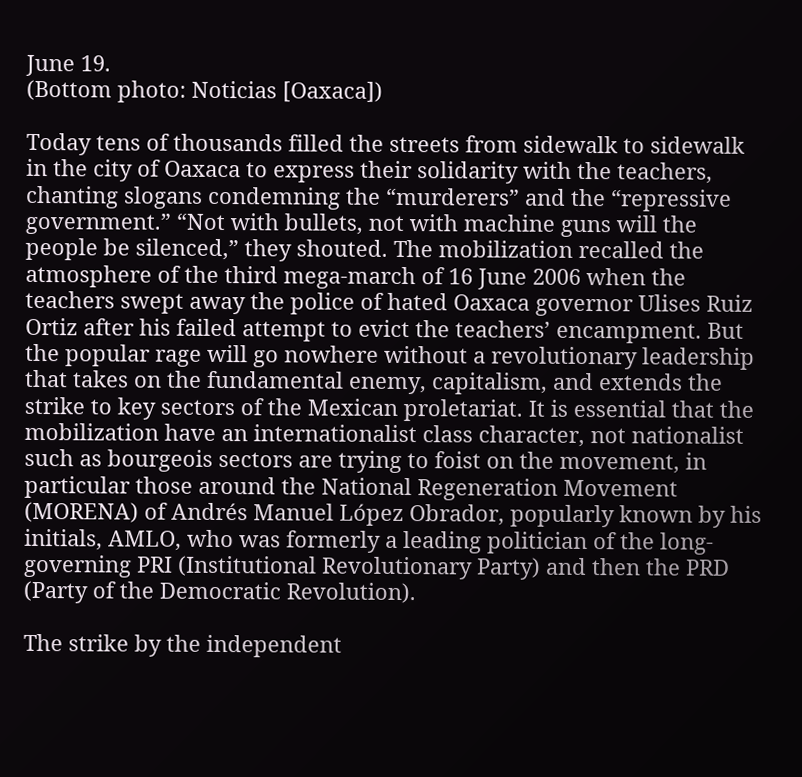June 19.
(Bottom photo: Noticias [Oaxaca])

Today tens of thousands filled the streets from sidewalk to sidewalk in the city of Oaxaca to express their solidarity with the teachers, chanting slogans condemning the “murderers” and the “repressive government.” “Not with bullets, not with machine guns will the people be silenced,” they shouted. The mobilization recalled the atmosphere of the third mega-march of 16 June 2006 when the teachers swept away the police of hated Oaxaca governor Ulises Ruiz Ortiz after his failed attempt to evict the teachers’ encampment. But the popular rage will go nowhere without a revolutionary leadership that takes on the fundamental enemy, capitalism, and extends the strike to key sectors of the Mexican proletariat. It is essential that the mobilization have an internationalist class character, not nationalist such as bourgeois sectors are trying to foist on the movement, in particular those around the National Regeneration Movement (MORENA) of Andrés Manuel López Obrador, popularly known by his initials, AMLO, who was formerly a leading politician of the long-governing PRI (Institutional Revolutionary Party) and then the PRD (Party of the Democratic Revolution).

The strike by the independent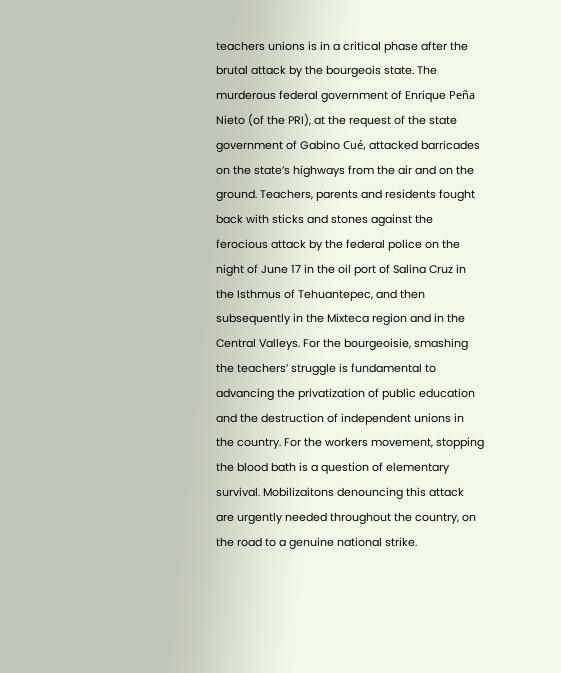teachers unions is in a critical phase after the brutal attack by the bourgeois state. The murderous federal government of Enrique Peña Nieto (of the PRI), at the request of the state government of Gabino Cué, attacked barricades on the state’s highways from the air and on the ground. Teachers, parents and residents fought back with sticks and stones against the ferocious attack by the federal police on the night of June 17 in the oil port of Salina Cruz in the Isthmus of Tehuantepec, and then subsequently in the Mixteca region and in the Central Valleys. For the bourgeoisie, smashing the teachers’ struggle is fundamental to advancing the privatization of public education and the destruction of independent unions in the country. For the workers movement, stopping the blood bath is a question of elementary survival. Mobilizaitons denouncing this attack are urgently needed throughout the country, on the road to a genuine national strike.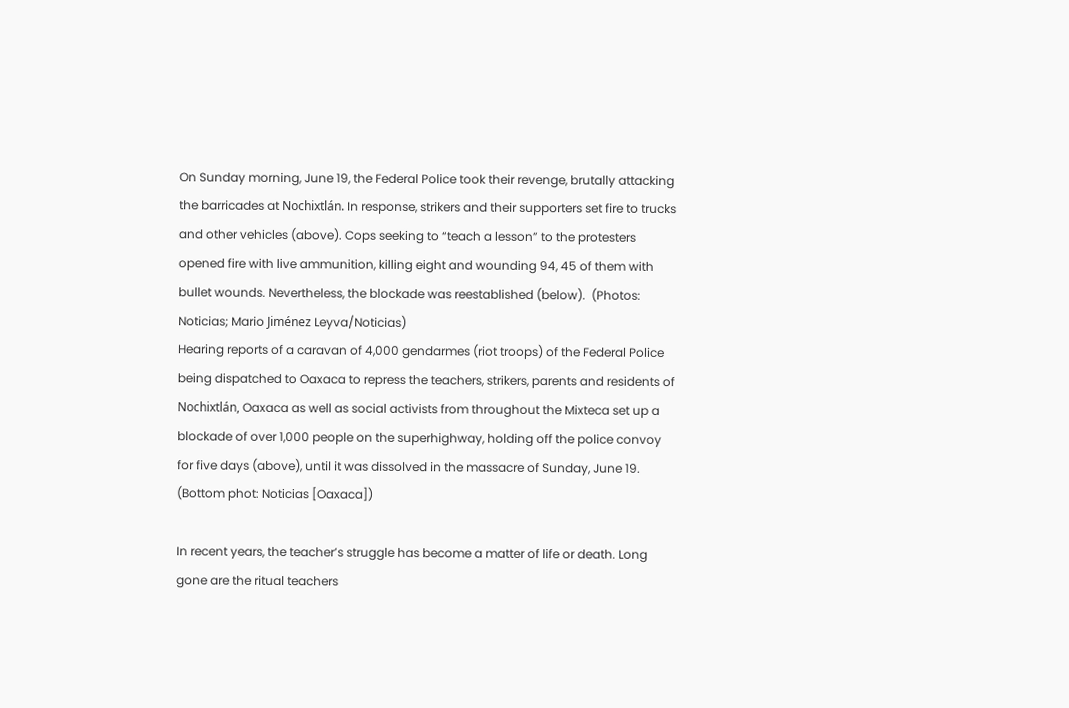On Sunday morning, June 19, the Federal Police took their revenge, brutally attacking the barricades at Nochixtlán. In response, strikers and their supporters set fire to trucks and other vehicles (above). Cops seeking to “teach a lesson” to the protesters opened fire with live ammunition, killing eight and wounding 94, 45 of them with bullet wounds. Nevertheless, the blockade was reestablished (below).  (Photos: Noticias; Mario Jiménez Leyva/Noticias)
Hearing reports of a caravan of 4,000 gendarmes (riot troops) of the Federal Police being dispatched to Oaxaca to repress the teachers, strikers, parents and residents of Nochixtlán, Oaxaca as well as social activists from throughout the Mixteca set up a blockade of over 1,000 people on the superhighway, holding off the police convoy for five days (above), until it was dissolved in the massacre of Sunday, June 19.
(Bottom phot: Noticias [Oaxaca])

In recent years, the teacher’s struggle has become a matter of life or death. Long gone are the ritual teachers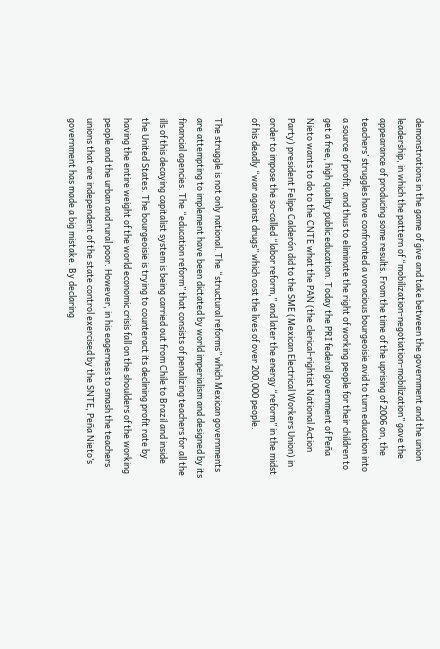demonstrations in the game of give and take between the government and the union leadership, in which the pattern of “mobilization-negotiation-mobilization” gave the appearance of producing some results. From the time of the uprising of 2006 on, the teachers’ struggles have confronted a voracious bourgeoisie avid to turn education into a source of profit, and thus to eliminate the right of working people for their children to get a free, high quality public education. Today the PRI federal government of Peña Nieto wants to do to the CNTE what the PAN (the clerical-rightist National Action Party) president Felipe Calderón did to the SME (Mexican Electrical Workers Union) in order to impose the so-called “labor reform,” and later the energy “reform” in the midst of his deadly “war against drugs” which cost the lives of over 200,000 people.

The struggle is not only national. The “structural reforms” which Mexican governments are attempting to implement have been dictated by world imperialism and designed by its financial agencies. The “education reform” that consists of penalizing teachers for all the ills of this decaying capitalist system is being carried out from Chile to Brazil and inside the United States. The bourgeoisie is trying to counteract its declining profit rate by having the entire weight of the world economic crisis fall on the shoulders of the working people and the urban and rural poor. However, in his eagerness to smash the teachers unions that are independent of the state control exercised by the SNTE, Peña Nieto’s government has made a big mistake. By declaring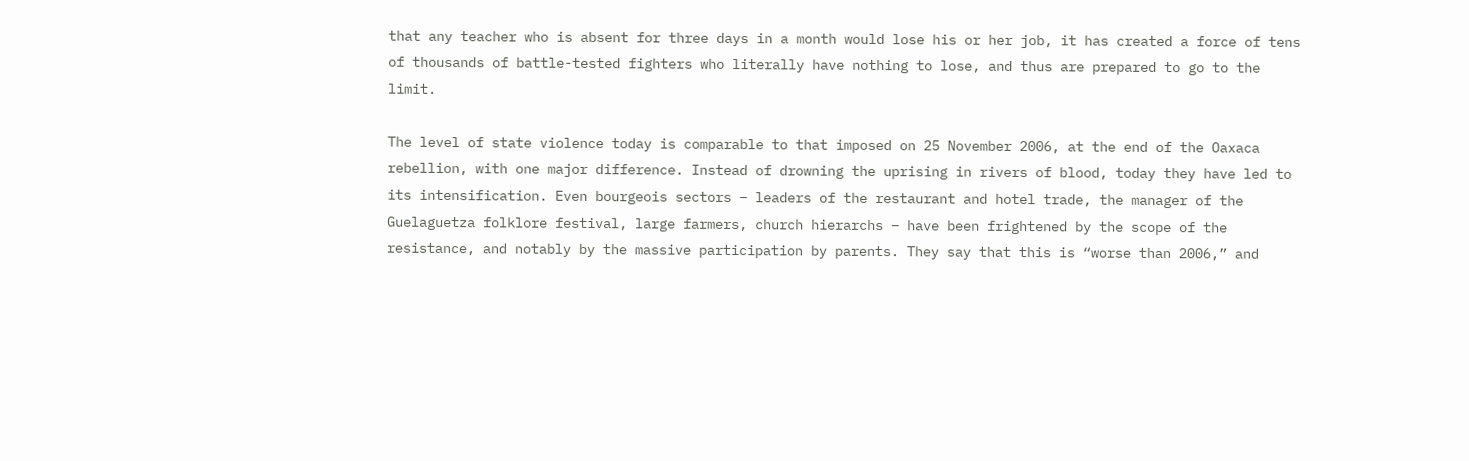that any teacher who is absent for three days in a month would lose his or her job, it has created a force of tens of thousands of battle-tested fighters who literally have nothing to lose, and thus are prepared to go to the limit.

The level of state violence today is comparable to that imposed on 25 November 2006, at the end of the Oaxaca rebellion, with one major difference. Instead of drowning the uprising in rivers of blood, today they have led to its intensification. Even bourgeois sectors – leaders of the restaurant and hotel trade, the manager of the Guelaguetza folklore festival, large farmers, church hierarchs – have been frightened by the scope of the resistance, and notably by the massive participation by parents. They say that this is “worse than 2006,” and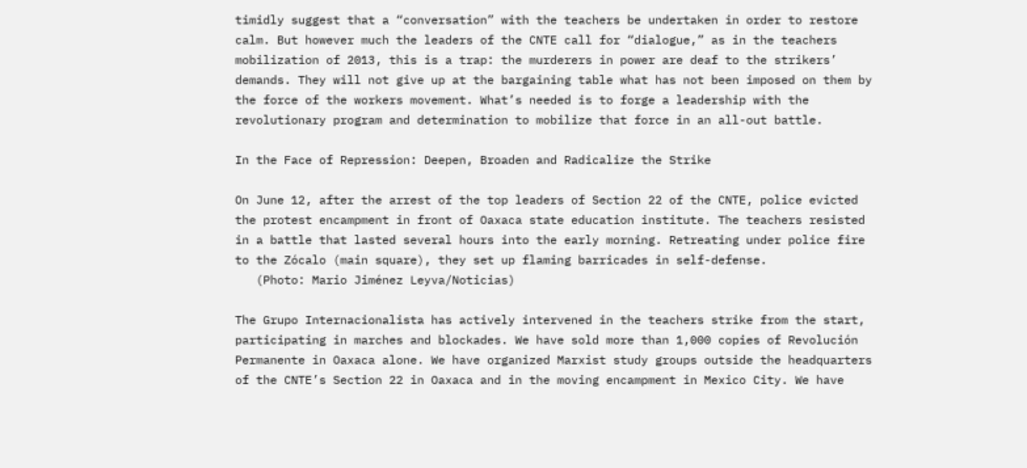timidly suggest that a “conversation” with the teachers be undertaken in order to restore calm. But however much the leaders of the CNTE call for “dialogue,” as in the teachers mobilization of 2013, this is a trap: the murderers in power are deaf to the strikers’ demands. They will not give up at the bargaining table what has not been imposed on them by the force of the workers movement. What’s needed is to forge a leadership with the revolutionary program and determination to mobilize that force in an all-out battle.

In the Face of Repression: Deepen, Broaden and Radicalize the Strike

On June 12, after the arrest of the top leaders of Section 22 of the CNTE, police evicted the protest encampment in front of Oaxaca state education institute. The teachers resisted in a battle that lasted several hours into the early morning. Retreating under police fire to the Zócalo (main square), they set up flaming barricades in self-defense.
   (Photo: Mario Jiménez Leyva/Noticias)

The Grupo Internacionalista has actively intervened in the teachers strike from the start, participating in marches and blockades. We have sold more than 1,000 copies of Revolución Permanente in Oaxaca alone. We have organized Marxist study groups outside the headquarters of the CNTE’s Section 22 in Oaxaca and in the moving encampment in Mexico City. We have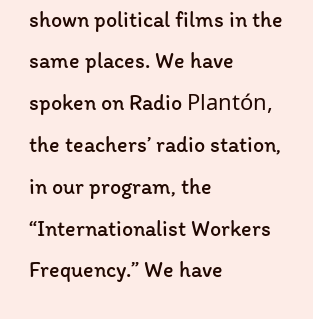shown political films in the same places. We have spoken on Radio Plantón, the teachers’ radio station, in our program, the “Internationalist Workers Frequency.” We have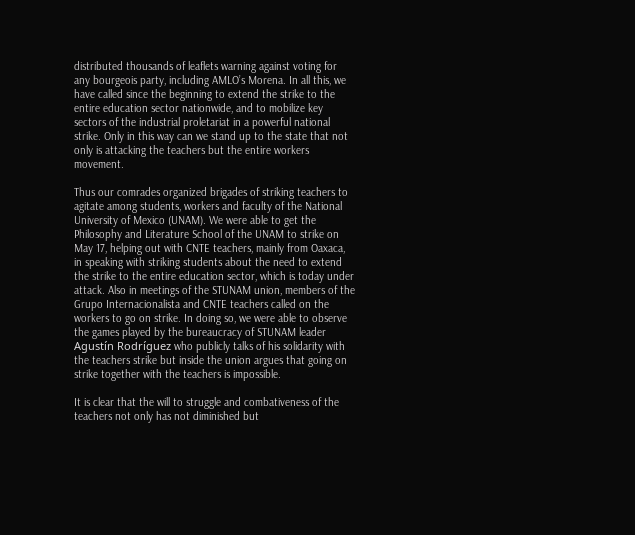distributed thousands of leaflets warning against voting for any bourgeois party, including AMLO’s Morena. In all this, we have called since the beginning to extend the strike to the entire education sector nationwide, and to mobilize key sectors of the industrial proletariat in a powerful national strike. Only in this way can we stand up to the state that not only is attacking the teachers but the entire workers movement.

Thus our comrades organized brigades of striking teachers to agitate among students, workers and faculty of the National University of Mexico (UNAM). We were able to get the Philosophy and Literature School of the UNAM to strike on May 17, helping out with CNTE teachers, mainly from Oaxaca, in speaking with striking students about the need to extend the strike to the entire education sector, which is today under attack. Also in meetings of the STUNAM union, members of the Grupo Internacionalista and CNTE teachers called on the workers to go on strike. In doing so, we were able to observe the games played by the bureaucracy of STUNAM leader Agustín Rodríguez who publicly talks of his solidarity with the teachers strike but inside the union argues that going on strike together with the teachers is impossible.

It is clear that the will to struggle and combativeness of the teachers not only has not diminished but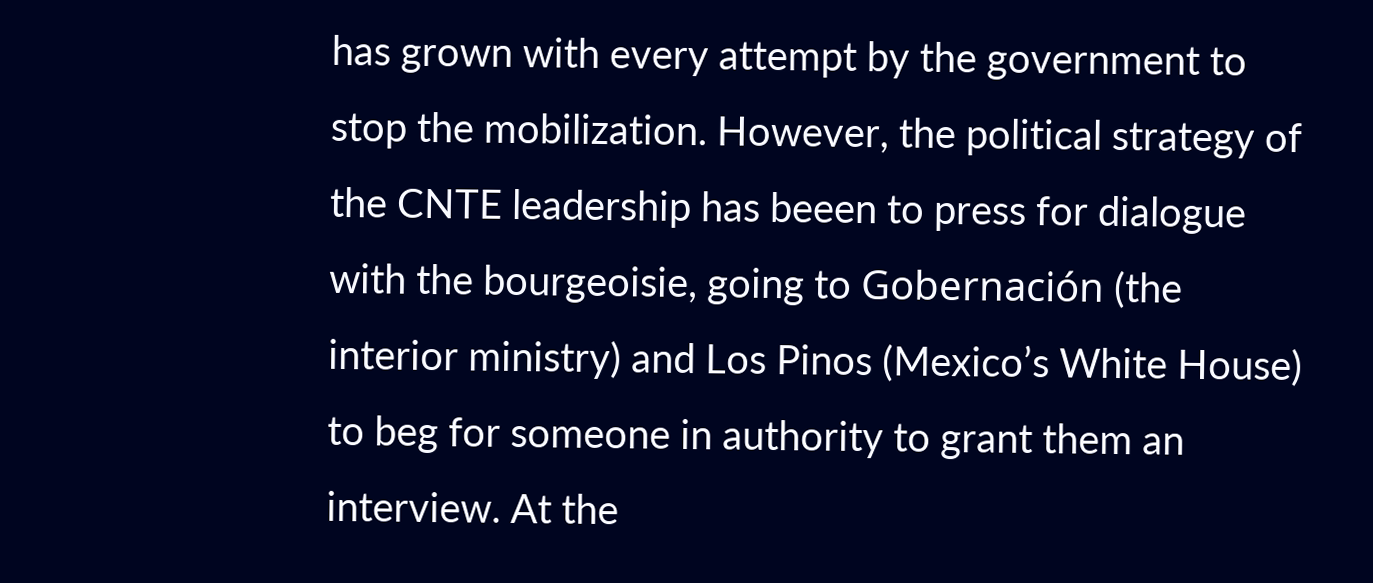has grown with every attempt by the government to stop the mobilization. However, the political strategy of the CNTE leadership has beeen to press for dialogue with the bourgeoisie, going to Gobernación (the interior ministry) and Los Pinos (Mexico’s White House) to beg for someone in authority to grant them an interview. At the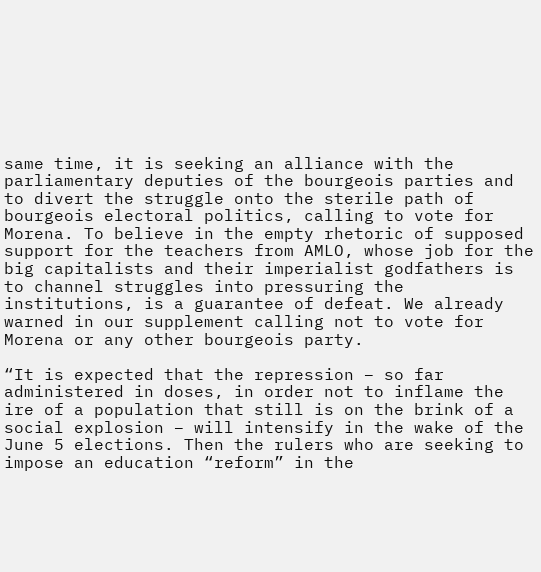same time, it is seeking an alliance with the parliamentary deputies of the bourgeois parties and to divert the struggle onto the sterile path of bourgeois electoral politics, calling to vote for Morena. To believe in the empty rhetoric of supposed support for the teachers from AMLO, whose job for the big capitalists and their imperialist godfathers is to channel struggles into pressuring the institutions, is a guarantee of defeat. We already warned in our supplement calling not to vote for Morena or any other bourgeois party.

“It is expected that the repression – so far administered in doses, in order not to inflame the ire of a population that still is on the brink of a social explosion – will intensify in the wake of the June 5 elections. Then the rulers who are seeking to impose an education “reform” in the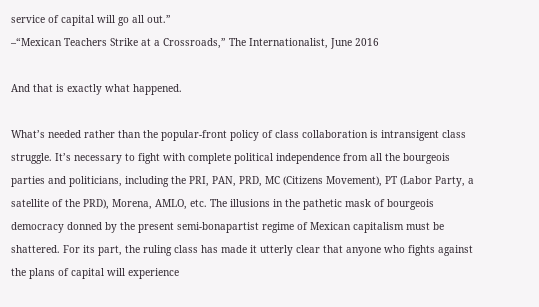service of capital will go all out.”
–“Mexican Teachers Strike at a Crossroads,” The Internationalist, June 2016

And that is exactly what happened.

What’s needed rather than the popular-front policy of class collaboration is intransigent class struggle. It’s necessary to fight with complete political independence from all the bourgeois parties and politicians, including the PRI, PAN, PRD, MC (Citizens Movement), PT (Labor Party, a satellite of the PRD), Morena, AMLO, etc. The illusions in the pathetic mask of bourgeois democracy donned by the present semi-bonapartist regime of Mexican capitalism must be shattered. For its part, the ruling class has made it utterly clear that anyone who fights against the plans of capital will experience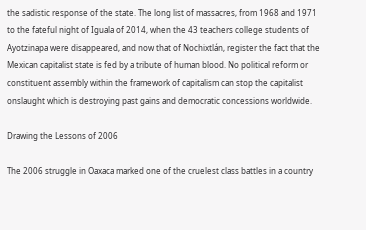the sadistic response of the state. The long list of massacres, from 1968 and 1971 to the fateful night of Iguala of 2014, when the 43 teachers college students of Ayotzinapa were disappeared, and now that of Nochixtlán, register the fact that the Mexican capitalist state is fed by a tribute of human blood. No political reform or constituent assembly within the framework of capitalism can stop the capitalist onslaught which is destroying past gains and democratic concessions worldwide.

Drawing the Lessons of 2006

The 2006 struggle in Oaxaca marked one of the cruelest class battles in a country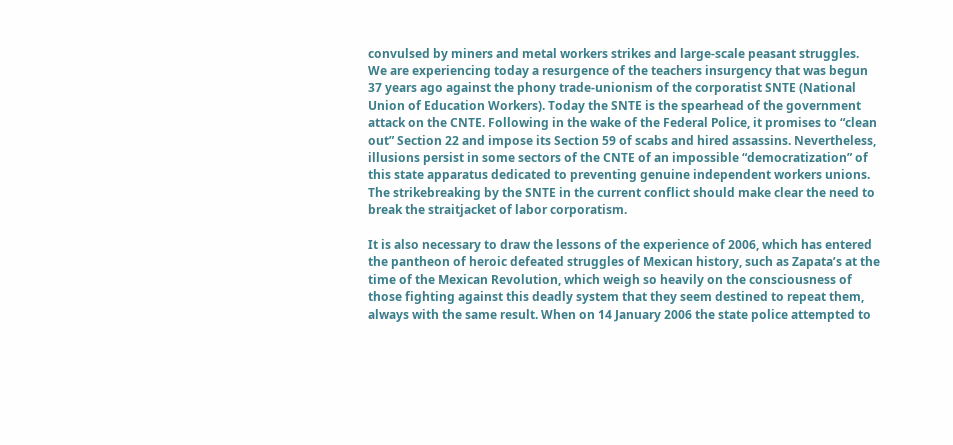convulsed by miners and metal workers strikes and large-scale peasant struggles. We are experiencing today a resurgence of the teachers insurgency that was begun 37 years ago against the phony trade-unionism of the corporatist SNTE (National Union of Education Workers). Today the SNTE is the spearhead of the government attack on the CNTE. Following in the wake of the Federal Police, it promises to “clean out” Section 22 and impose its Section 59 of scabs and hired assassins. Nevertheless, illusions persist in some sectors of the CNTE of an impossible “democratization” of this state apparatus dedicated to preventing genuine independent workers unions. The strikebreaking by the SNTE in the current conflict should make clear the need to break the straitjacket of labor corporatism.

It is also necessary to draw the lessons of the experience of 2006, which has entered the pantheon of heroic defeated struggles of Mexican history, such as Zapata’s at the time of the Mexican Revolution, which weigh so heavily on the consciousness of those fighting against this deadly system that they seem destined to repeat them, always with the same result. When on 14 January 2006 the state police attempted to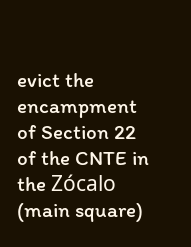evict the encampment of Section 22 of the CNTE in the Zócalo (main square)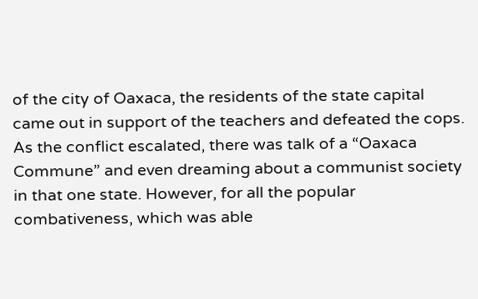of the city of Oaxaca, the residents of the state capital came out in support of the teachers and defeated the cops. As the conflict escalated, there was talk of a “Oaxaca Commune” and even dreaming about a communist society in that one state. However, for all the popular combativeness, which was able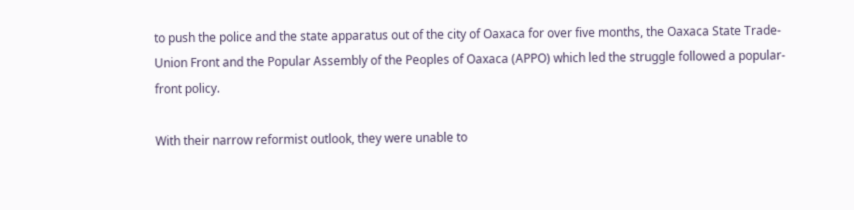to push the police and the state apparatus out of the city of Oaxaca for over five months, the Oaxaca State Trade-Union Front and the Popular Assembly of the Peoples of Oaxaca (APPO) which led the struggle followed a popular-front policy.

With their narrow reformist outlook, they were unable to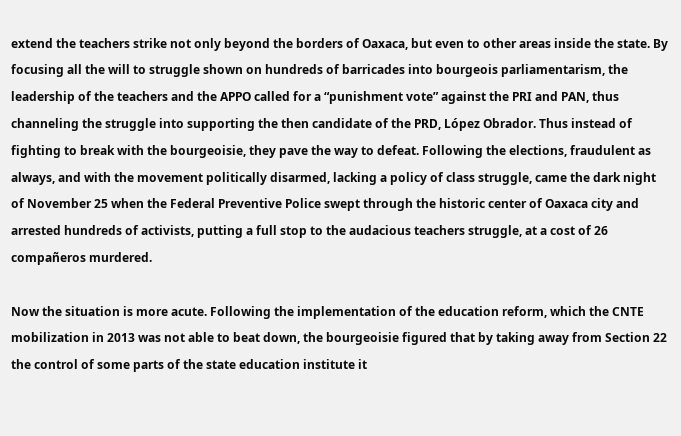extend the teachers strike not only beyond the borders of Oaxaca, but even to other areas inside the state. By focusing all the will to struggle shown on hundreds of barricades into bourgeois parliamentarism, the leadership of the teachers and the APPO called for a “punishment vote” against the PRI and PAN, thus channeling the struggle into supporting the then candidate of the PRD, López Obrador. Thus instead of fighting to break with the bourgeoisie, they pave the way to defeat. Following the elections, fraudulent as always, and with the movement politically disarmed, lacking a policy of class struggle, came the dark night of November 25 when the Federal Preventive Police swept through the historic center of Oaxaca city and arrested hundreds of activists, putting a full stop to the audacious teachers struggle, at a cost of 26 compañeros murdered.

Now the situation is more acute. Following the implementation of the education reform, which the CNTE mobilization in 2013 was not able to beat down, the bourgeoisie figured that by taking away from Section 22 the control of some parts of the state education institute it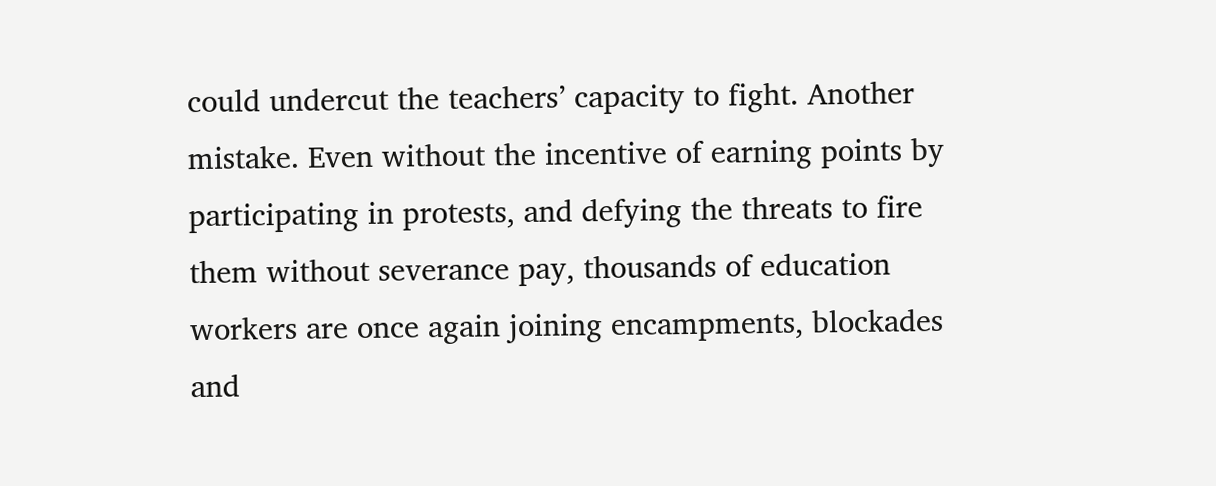could undercut the teachers’ capacity to fight. Another mistake. Even without the incentive of earning points by participating in protests, and defying the threats to fire them without severance pay, thousands of education workers are once again joining encampments, blockades and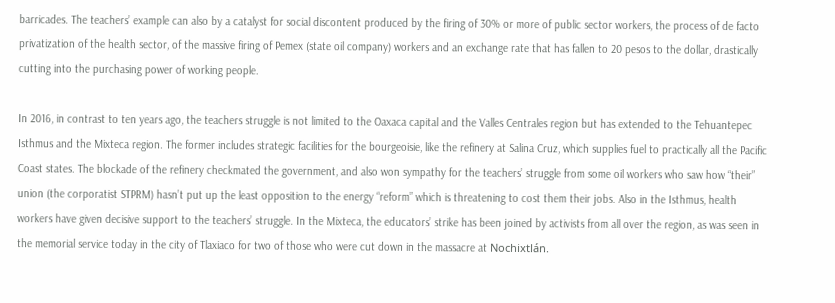barricades. The teachers’ example can also by a catalyst for social discontent produced by the firing of 30% or more of public sector workers, the process of de facto privatization of the health sector, of the massive firing of Pemex (state oil company) workers and an exchange rate that has fallen to 20 pesos to the dollar, drastically cutting into the purchasing power of working people.

In 2016, in contrast to ten years ago, the teachers struggle is not limited to the Oaxaca capital and the Valles Centrales region but has extended to the Tehuantepec Isthmus and the Mixteca region. The former includes strategic facilities for the bourgeoisie, like the refinery at Salina Cruz, which supplies fuel to practically all the Pacific Coast states. The blockade of the refinery checkmated the government, and also won sympathy for the teachers’ struggle from some oil workers who saw how “their” union (the corporatist STPRM) hasn’t put up the least opposition to the energy “reform” which is threatening to cost them their jobs. Also in the Isthmus, health workers have given decisive support to the teachers’ struggle. In the Mixteca, the educators’ strike has been joined by activists from all over the region, as was seen in the memorial service today in the city of Tlaxiaco for two of those who were cut down in the massacre at Nochixtlán.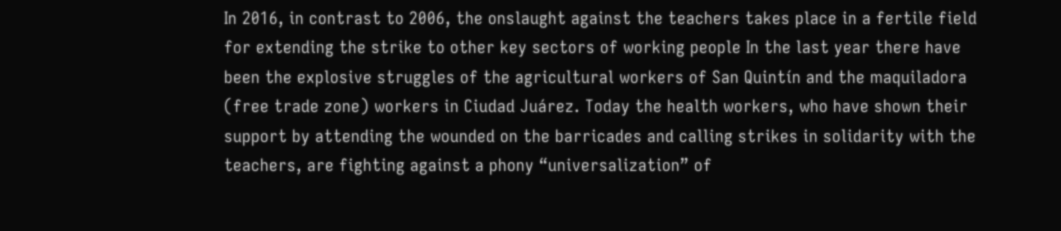In 2016, in contrast to 2006, the onslaught against the teachers takes place in a fertile field for extending the strike to other key sectors of working people In the last year there have been the explosive struggles of the agricultural workers of San Quintín and the maquiladora (free trade zone) workers in Ciudad Juárez. Today the health workers, who have shown their support by attending the wounded on the barricades and calling strikes in solidarity with the teachers, are fighting against a phony “universalization” of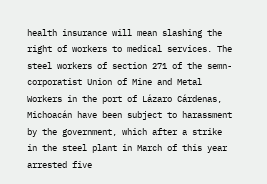health insurance will mean slashing the right of workers to medical services. The steel workers of section 271 of the semn-corporatist Union of Mine and Metal Workers in the port of Lázaro Cárdenas, Michoacán have been subject to harassment by the government, which after a strike in the steel plant in March of this year arrested five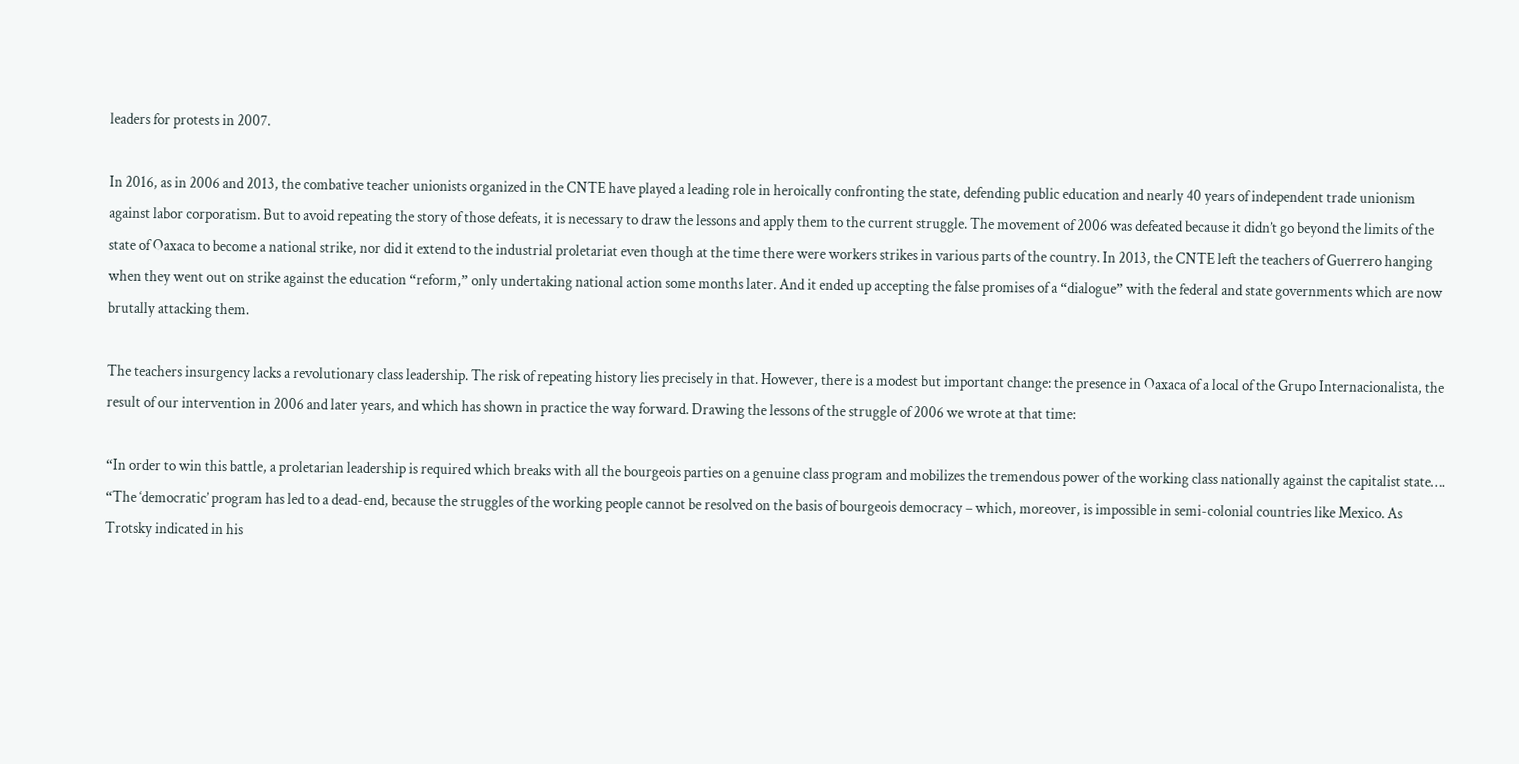leaders for protests in 2007.

In 2016, as in 2006 and 2013, the combative teacher unionists organized in the CNTE have played a leading role in heroically confronting the state, defending public education and nearly 40 years of independent trade unionism against labor corporatism. But to avoid repeating the story of those defeats, it is necessary to draw the lessons and apply them to the current struggle. The movement of 2006 was defeated because it didn’t go beyond the limits of the state of Oaxaca to become a national strike, nor did it extend to the industrial proletariat even though at the time there were workers strikes in various parts of the country. In 2013, the CNTE left the teachers of Guerrero hanging when they went out on strike against the education “reform,” only undertaking national action some months later. And it ended up accepting the false promises of a “dialogue” with the federal and state governments which are now brutally attacking them.

The teachers insurgency lacks a revolutionary class leadership. The risk of repeating history lies precisely in that. However, there is a modest but important change: the presence in Oaxaca of a local of the Grupo Internacionalista, the result of our intervention in 2006 and later years, and which has shown in practice the way forward. Drawing the lessons of the struggle of 2006 we wrote at that time:

“In order to win this battle, a proletarian leadership is required which breaks with all the bourgeois parties on a genuine class program and mobilizes the tremendous power of the working class nationally against the capitalist state….
“The ‘democratic’ program has led to a dead-end, because the struggles of the working people cannot be resolved on the basis of bourgeois democracy – which, moreover, is impossible in semi-colonial countries like Mexico. As Trotsky indicated in his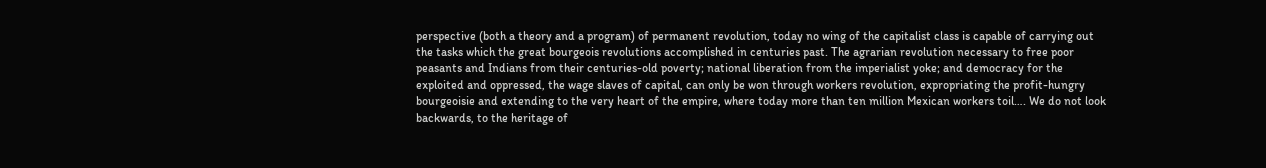perspective (both a theory and a program) of permanent revolution, today no wing of the capitalist class is capable of carrying out the tasks which the great bourgeois revolutions accomplished in centuries past. The agrarian revolution necessary to free poor peasants and Indians from their centuries-old poverty; national liberation from the imperialist yoke; and democracy for the exploited and oppressed, the wage slaves of capital, can only be won through workers revolution, expropriating the profit-hungry bourgeoisie and extending to the very heart of the empire, where today more than ten million Mexican workers toil…. We do not look backwards, to the heritage of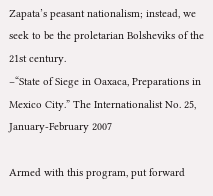Zapata’s peasant nationalism; instead, we seek to be the proletarian Bolsheviks of the 21st century.
–“State of Siege in Oaxaca, Preparations in Mexico City.” The Internationalist No. 25, January-February 2007

Armed with this program, put forward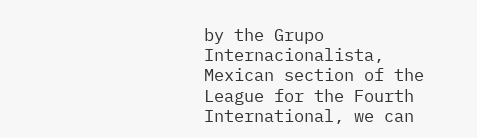by the Grupo Internacionalista, Mexican section of the League for the Fourth International, we can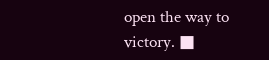open the way to victory. ■